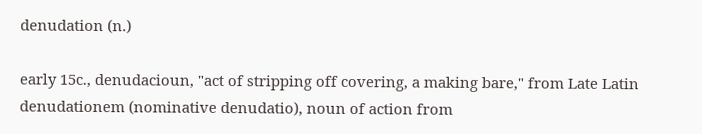denudation (n.)

early 15c., denudacioun, "act of stripping off covering, a making bare," from Late Latin denudationem (nominative denudatio), noun of action from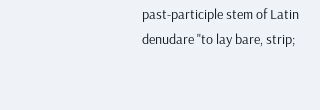past-participle stem of Latin denudare "to lay bare, strip;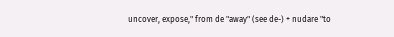uncover, expose," from de "away" (see de-) + nudare "to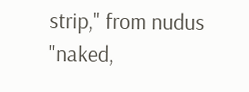strip," from nudus "naked,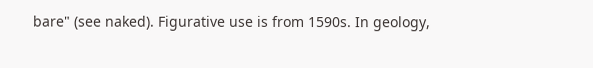bare" (see naked). Figurative use is from 1590s. In geology,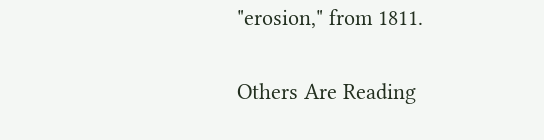"erosion," from 1811.

Others Are Reading